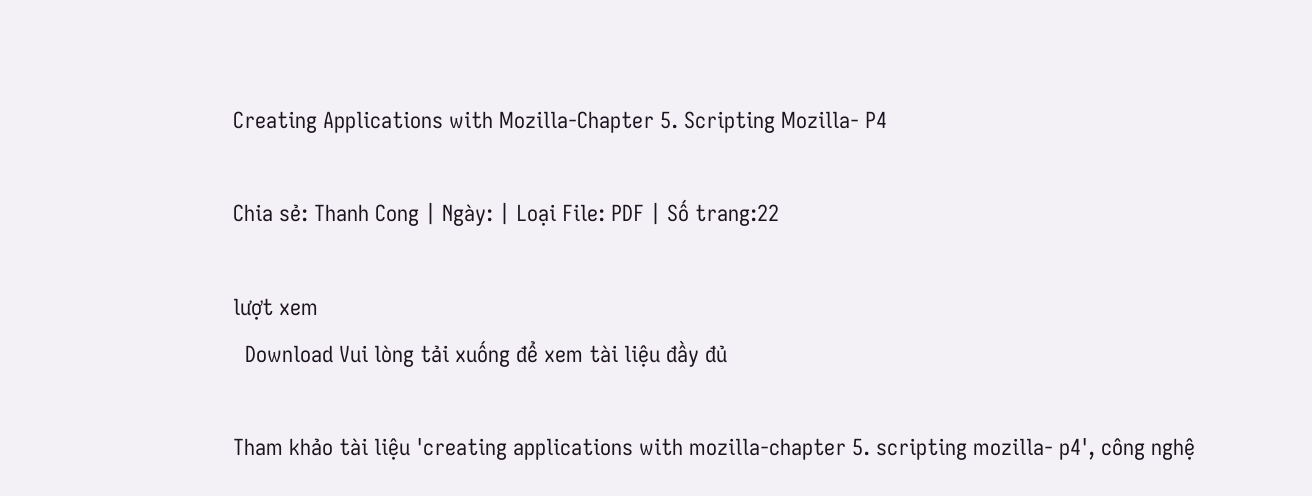Creating Applications with Mozilla-Chapter 5. Scripting Mozilla- P4

Chia sẻ: Thanh Cong | Ngày: | Loại File: PDF | Số trang:22

lượt xem
  Download Vui lòng tải xuống để xem tài liệu đầy đủ

Tham khảo tài liệu 'creating applications with mozilla-chapter 5. scripting mozilla- p4', công nghệ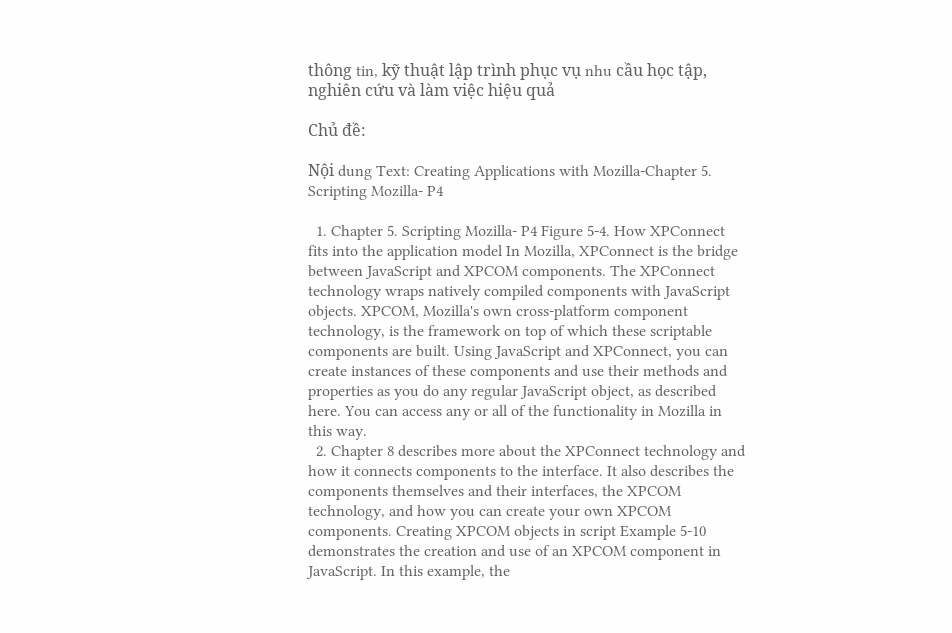thông tin, kỹ thuật lập trình phục vụ nhu cầu học tập, nghiên cứu và làm việc hiệu quả

Chủ đề:

Nội dung Text: Creating Applications with Mozilla-Chapter 5. Scripting Mozilla- P4

  1. Chapter 5. Scripting Mozilla- P4 Figure 5-4. How XPConnect fits into the application model In Mozilla, XPConnect is the bridge between JavaScript and XPCOM components. The XPConnect technology wraps natively compiled components with JavaScript objects. XPCOM, Mozilla's own cross-platform component technology, is the framework on top of which these scriptable components are built. Using JavaScript and XPConnect, you can create instances of these components and use their methods and properties as you do any regular JavaScript object, as described here. You can access any or all of the functionality in Mozilla in this way.
  2. Chapter 8 describes more about the XPConnect technology and how it connects components to the interface. It also describes the components themselves and their interfaces, the XPCOM technology, and how you can create your own XPCOM components. Creating XPCOM objects in script Example 5-10 demonstrates the creation and use of an XPCOM component in JavaScript. In this example, the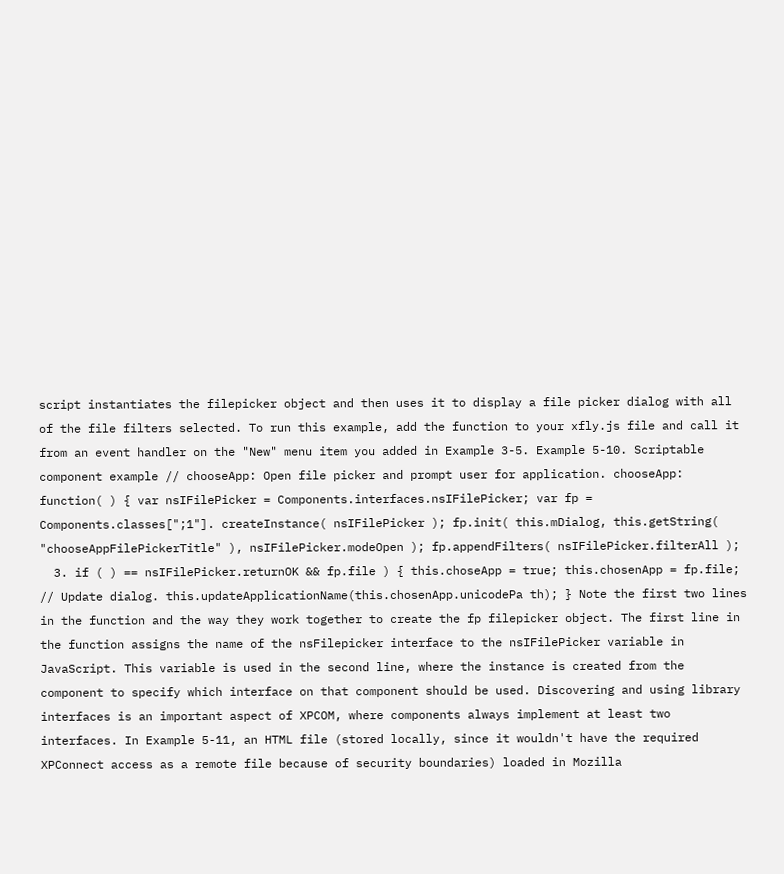script instantiates the filepicker object and then uses it to display a file picker dialog with all of the file filters selected. To run this example, add the function to your xfly.js file and call it from an event handler on the "New" menu item you added in Example 3-5. Example 5-10. Scriptable component example // chooseApp: Open file picker and prompt user for application. chooseApp: function( ) { var nsIFilePicker = Components.interfaces.nsIFilePicker; var fp = Components.classes[";1"]. createInstance( nsIFilePicker ); fp.init( this.mDialog, this.getString( "chooseAppFilePickerTitle" ), nsIFilePicker.modeOpen ); fp.appendFilters( nsIFilePicker.filterAll );
  3. if ( ) == nsIFilePicker.returnOK && fp.file ) { this.choseApp = true; this.chosenApp = fp.file; // Update dialog. this.updateApplicationName(this.chosenApp.unicodePa th); } Note the first two lines in the function and the way they work together to create the fp filepicker object. The first line in the function assigns the name of the nsFilepicker interface to the nsIFilePicker variable in JavaScript. This variable is used in the second line, where the instance is created from the component to specify which interface on that component should be used. Discovering and using library interfaces is an important aspect of XPCOM, where components always implement at least two interfaces. In Example 5-11, an HTML file (stored locally, since it wouldn't have the required XPConnect access as a remote file because of security boundaries) loaded in Mozilla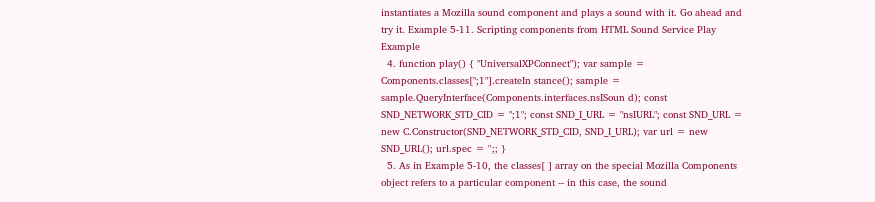instantiates a Mozilla sound component and plays a sound with it. Go ahead and try it. Example 5-11. Scripting components from HTML Sound Service Play Example
  4. function play() { "UniversalXPConnect"); var sample = Components.classes[";1"].createIn stance(); sample = sample.QueryInterface(Components.interfaces.nsISoun d); const SND_NETWORK_STD_CID = ";1"; const SND_I_URL = "nsIURL"; const SND_URL = new C.Constructor(SND_NETWORK_STD_CID, SND_I_URL); var url = new SND_URL(); url.spec = '';; }
  5. As in Example 5-10, the classes[ ] array on the special Mozilla Components object refers to a particular component -- in this case, the sound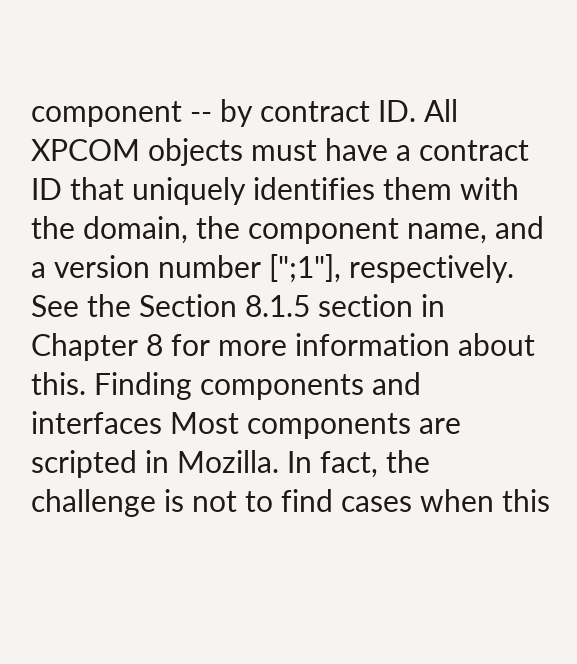component -- by contract ID. All XPCOM objects must have a contract ID that uniquely identifies them with the domain, the component name, and a version number [";1"], respectively. See the Section 8.1.5 section in Chapter 8 for more information about this. Finding components and interfaces Most components are scripted in Mozilla. In fact, the challenge is not to find cases when this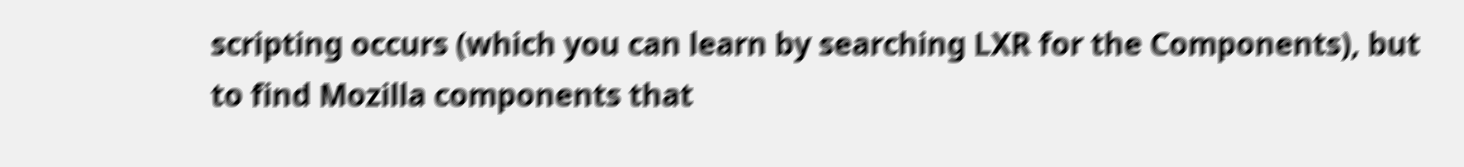scripting occurs (which you can learn by searching LXR for the Components), but to find Mozilla components that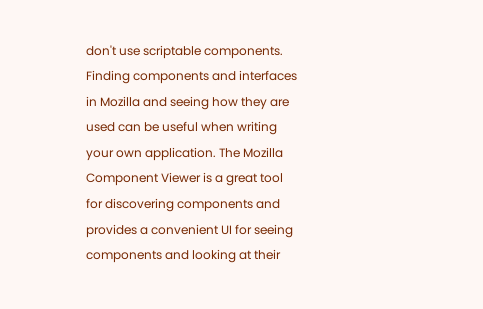don't use scriptable components. Finding components and interfaces in Mozilla and seeing how they are used can be useful when writing your own application. The Mozilla Component Viewer is a great tool for discovering components and provides a convenient UI for seeing components and looking at their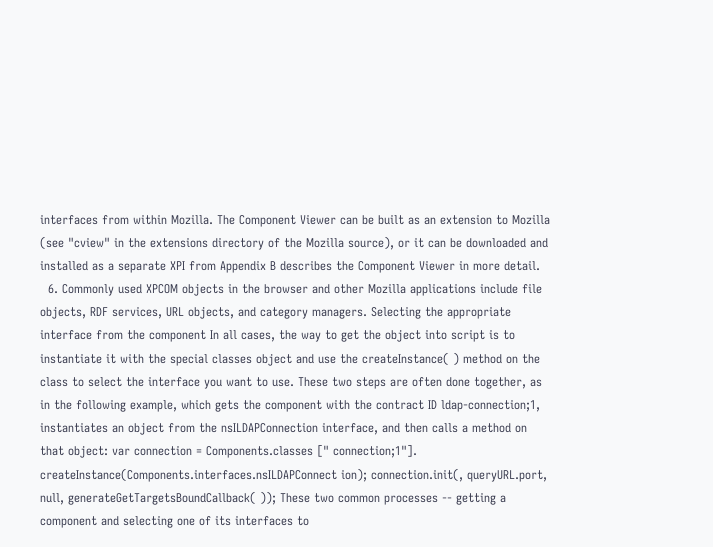interfaces from within Mozilla. The Component Viewer can be built as an extension to Mozilla (see "cview" in the extensions directory of the Mozilla source), or it can be downloaded and installed as a separate XPI from Appendix B describes the Component Viewer in more detail.
  6. Commonly used XPCOM objects in the browser and other Mozilla applications include file objects, RDF services, URL objects, and category managers. Selecting the appropriate interface from the component In all cases, the way to get the object into script is to instantiate it with the special classes object and use the createInstance( ) method on the class to select the interface you want to use. These two steps are often done together, as in the following example, which gets the component with the contract ID ldap-connection;1, instantiates an object from the nsILDAPConnection interface, and then calls a method on that object: var connection = Components.classes [" connection;1"]. createInstance(Components.interfaces.nsILDAPConnect ion); connection.init(, queryURL.port, null, generateGetTargetsBoundCallback( )); These two common processes -- getting a component and selecting one of its interfaces to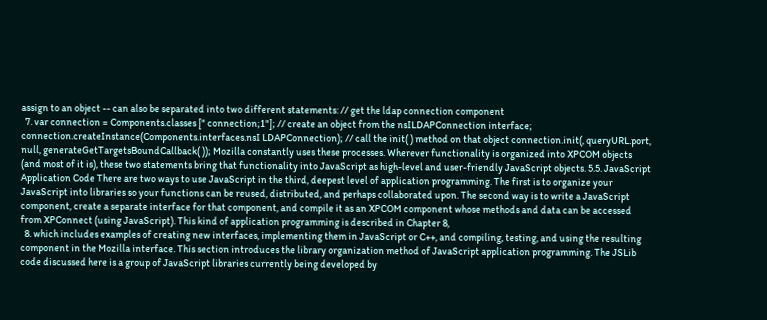assign to an object -- can also be separated into two different statements: // get the ldap connection component
  7. var connection = Components.classes [" connection;1"]; // create an object from the nsILDAPConnection interface; connection.createInstance(Components.interfaces.nsI LDAPConnection); // call the init( ) method on that object connection.init(, queryURL.port, null, generateGetTargetsBoundCallback( )); Mozilla constantly uses these processes. Wherever functionality is organized into XPCOM objects (and most of it is), these two statements bring that functionality into JavaScript as high-level and user-friendly JavaScript objects. 5.5. JavaScript Application Code There are two ways to use JavaScript in the third, deepest level of application programming. The first is to organize your JavaScript into libraries so your functions can be reused, distributed, and perhaps collaborated upon. The second way is to write a JavaScript component, create a separate interface for that component, and compile it as an XPCOM component whose methods and data can be accessed from XPConnect (using JavaScript). This kind of application programming is described in Chapter 8,
  8. which includes examples of creating new interfaces, implementing them in JavaScript or C++, and compiling, testing, and using the resulting component in the Mozilla interface. This section introduces the library organization method of JavaScript application programming. The JSLib code discussed here is a group of JavaScript libraries currently being developed by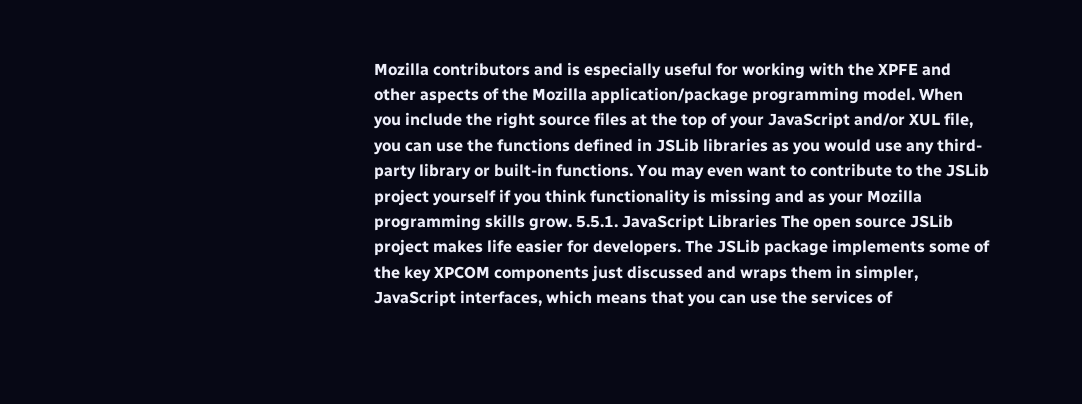Mozilla contributors and is especially useful for working with the XPFE and other aspects of the Mozilla application/package programming model. When you include the right source files at the top of your JavaScript and/or XUL file, you can use the functions defined in JSLib libraries as you would use any third-party library or built-in functions. You may even want to contribute to the JSLib project yourself if you think functionality is missing and as your Mozilla programming skills grow. 5.5.1. JavaScript Libraries The open source JSLib project makes life easier for developers. The JSLib package implements some of the key XPCOM components just discussed and wraps them in simpler, JavaScript interfaces, which means that you can use the services of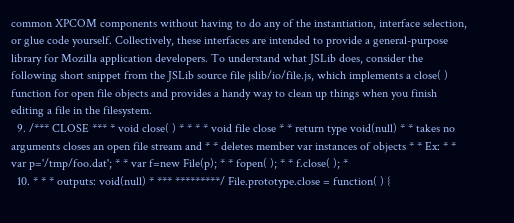common XPCOM components without having to do any of the instantiation, interface selection, or glue code yourself. Collectively, these interfaces are intended to provide a general-purpose library for Mozilla application developers. To understand what JSLib does, consider the following short snippet from the JSLib source file jslib/io/file.js, which implements a close( ) function for open file objects and provides a handy way to clean up things when you finish editing a file in the filesystem.
  9. /*** CLOSE *** * void close( ) * * * * void file close * * return type void(null) * * takes no arguments closes an open file stream and * * deletes member var instances of objects * * Ex: * * var p='/tmp/foo.dat'; * * var f=new File(p); * * fopen( ); * * f.close( ); *
  10. * * * outputs: void(null) * *** *********/ File.prototype.close = function( ) {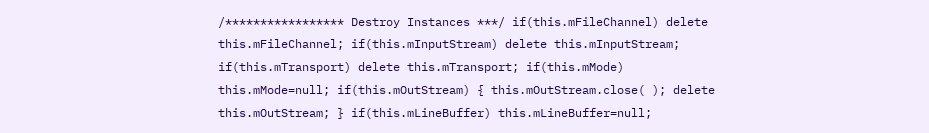/***************** Destroy Instances ***/ if(this.mFileChannel) delete this.mFileChannel; if(this.mInputStream) delete this.mInputStream; if(this.mTransport) delete this.mTransport; if(this.mMode) this.mMode=null; if(this.mOutStream) { this.mOutStream.close( ); delete this.mOutStream; } if(this.mLineBuffer) this.mLineBuffer=null;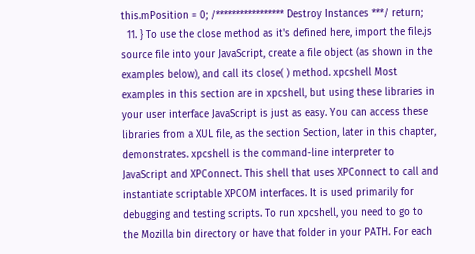this.mPosition = 0; /***************** Destroy Instances ***/ return;
  11. } To use the close method as it's defined here, import the file.js source file into your JavaScript, create a file object (as shown in the examples below), and call its close( ) method. xpcshell Most examples in this section are in xpcshell, but using these libraries in your user interface JavaScript is just as easy. You can access these libraries from a XUL file, as the section Section, later in this chapter, demonstrates. xpcshell is the command-line interpreter to JavaScript and XPConnect. This shell that uses XPConnect to call and instantiate scriptable XPCOM interfaces. It is used primarily for debugging and testing scripts. To run xpcshell, you need to go to the Mozilla bin directory or have that folder in your PATH. For each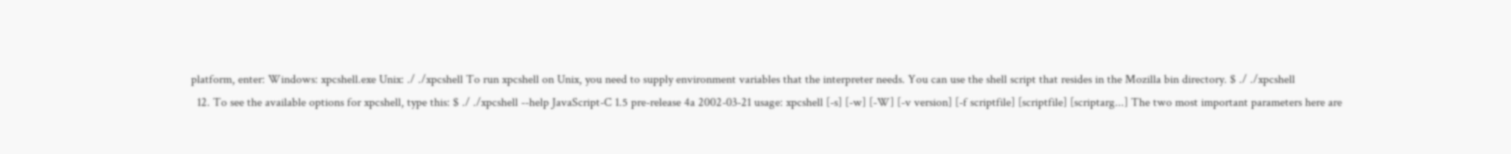platform, enter: Windows: xpcshell.exe Unix: ./ ./xpcshell To run xpcshell on Unix, you need to supply environment variables that the interpreter needs. You can use the shell script that resides in the Mozilla bin directory. $ ./ ./xpcshell
  12. To see the available options for xpcshell, type this: $ ./ ./xpcshell --help JavaScript-C 1.5 pre-release 4a 2002-03-21 usage: xpcshell [-s] [-w] [-W] [-v version] [-f scriptfile] [scriptfile] [scriptarg...] The two most important parameters here are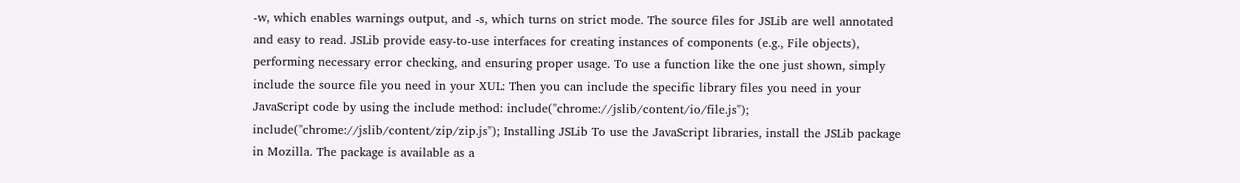-w, which enables warnings output, and -s, which turns on strict mode. The source files for JSLib are well annotated and easy to read. JSLib provide easy-to-use interfaces for creating instances of components (e.g., File objects), performing necessary error checking, and ensuring proper usage. To use a function like the one just shown, simply include the source file you need in your XUL: Then you can include the specific library files you need in your JavaScript code by using the include method: include("chrome://jslib/content/io/file.js"); include("chrome://jslib/content/zip/zip.js"); Installing JSLib To use the JavaScript libraries, install the JSLib package in Mozilla. The package is available as a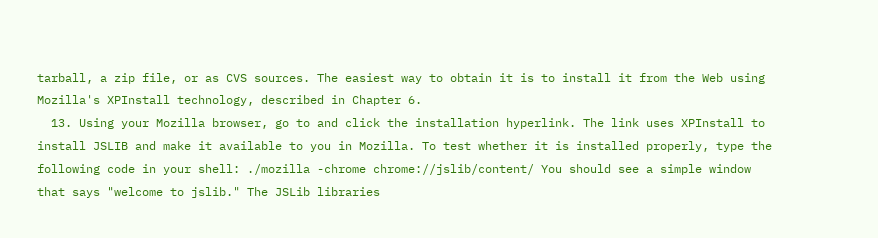tarball, a zip file, or as CVS sources. The easiest way to obtain it is to install it from the Web using Mozilla's XPInstall technology, described in Chapter 6.
  13. Using your Mozilla browser, go to and click the installation hyperlink. The link uses XPInstall to install JSLIB and make it available to you in Mozilla. To test whether it is installed properly, type the following code in your shell: ./mozilla -chrome chrome://jslib/content/ You should see a simple window that says "welcome to jslib." The JSLib libraries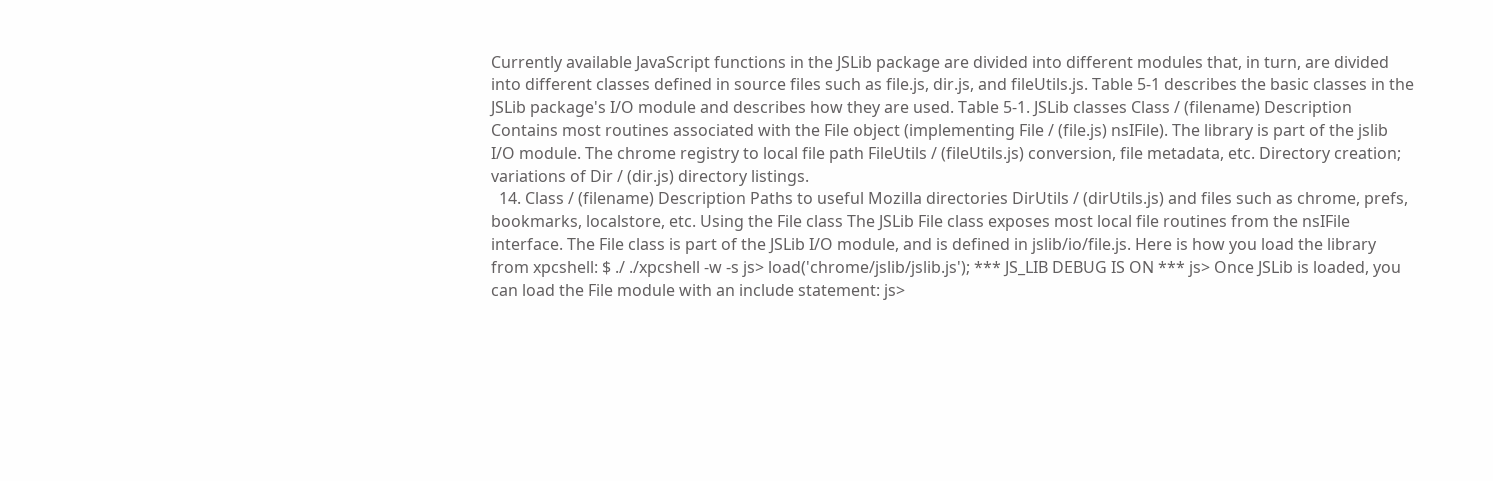Currently available JavaScript functions in the JSLib package are divided into different modules that, in turn, are divided into different classes defined in source files such as file.js, dir.js, and fileUtils.js. Table 5-1 describes the basic classes in the JSLib package's I/O module and describes how they are used. Table 5-1. JSLib classes Class / (filename) Description Contains most routines associated with the File object (implementing File / (file.js) nsIFile). The library is part of the jslib I/O module. The chrome registry to local file path FileUtils / (fileUtils.js) conversion, file metadata, etc. Directory creation; variations of Dir / (dir.js) directory listings.
  14. Class / (filename) Description Paths to useful Mozilla directories DirUtils / (dirUtils.js) and files such as chrome, prefs, bookmarks, localstore, etc. Using the File class The JSLib File class exposes most local file routines from the nsIFile interface. The File class is part of the JSLib I/O module, and is defined in jslib/io/file.js. Here is how you load the library from xpcshell: $ ./ ./xpcshell -w -s js> load('chrome/jslib/jslib.js'); *** JS_LIB DEBUG IS ON *** js> Once JSLib is loaded, you can load the File module with an include statement: js>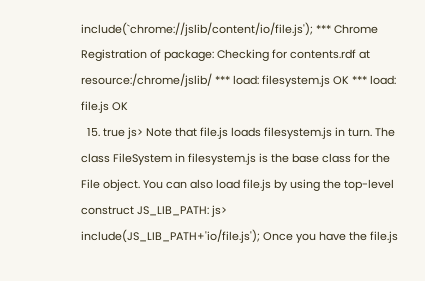include(`chrome://jslib/content/io/file.js'); *** Chrome Registration of package: Checking for contents.rdf at resource:/chrome/jslib/ *** load: filesystem.js OK *** load: file.js OK
  15. true js> Note that file.js loads filesystem.js in turn. The class FileSystem in filesystem.js is the base class for the File object. You can also load file.js by using the top-level construct JS_LIB_PATH: js> include(JS_LIB_PATH+'io/file.js'); Once you have the file.js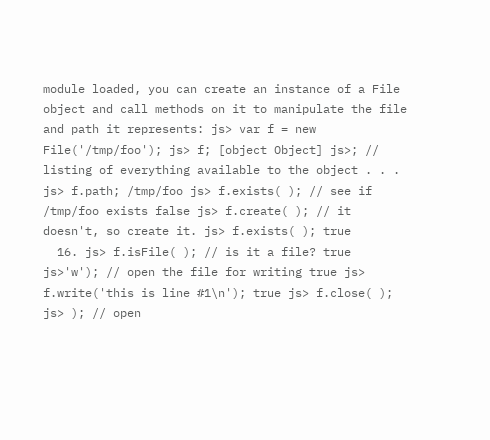module loaded, you can create an instance of a File object and call methods on it to manipulate the file and path it represents: js> var f = new File('/tmp/foo'); js> f; [object Object] js>; // listing of everything available to the object . . . js> f.path; /tmp/foo js> f.exists( ); // see if /tmp/foo exists false js> f.create( ); // it doesn't, so create it. js> f.exists( ); true
  16. js> f.isFile( ); // is it a file? true js>'w'); // open the file for writing true js> f.write('this is line #1\n'); true js> f.close( ); js> ); // open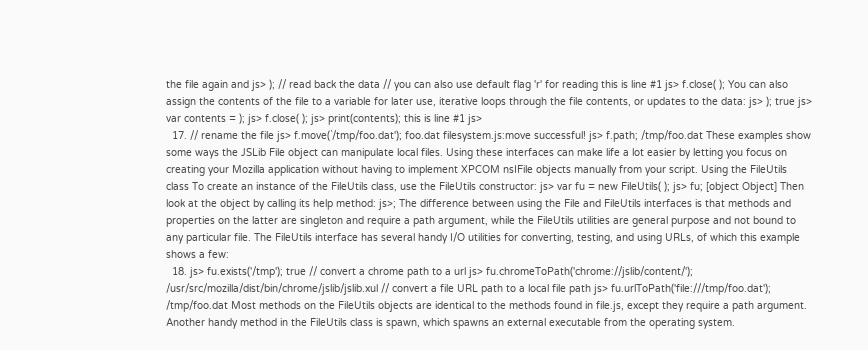the file again and js> ); // read back the data // you can also use default flag 'r' for reading this is line #1 js> f.close( ); You can also assign the contents of the file to a variable for later use, iterative loops through the file contents, or updates to the data: js> ); true js> var contents = ); js> f.close( ); js> print(contents); this is line #1 js>
  17. // rename the file js> f.move(`/tmp/foo.dat'); foo.dat filesystem.js:move successful! js> f.path; /tmp/foo.dat These examples show some ways the JSLib File object can manipulate local files. Using these interfaces can make life a lot easier by letting you focus on creating your Mozilla application without having to implement XPCOM nsIFile objects manually from your script. Using the FileUtils class To create an instance of the FileUtils class, use the FileUtils constructor: js> var fu = new FileUtils( ); js> fu; [object Object] Then look at the object by calling its help method: js>; The difference between using the File and FileUtils interfaces is that methods and properties on the latter are singleton and require a path argument, while the FileUtils utilities are general purpose and not bound to any particular file. The FileUtils interface has several handy I/O utilities for converting, testing, and using URLs, of which this example shows a few:
  18. js> fu.exists('/tmp'); true // convert a chrome path to a url js> fu.chromeToPath('chrome://jslib/content/'); /usr/src/mozilla/dist/bin/chrome/jslib/jslib.xul // convert a file URL path to a local file path js> fu.urlToPath('file:///tmp/foo.dat'); /tmp/foo.dat Most methods on the FileUtils objects are identical to the methods found in file.js, except they require a path argument. Another handy method in the FileUtils class is spawn, which spawns an external executable from the operating system.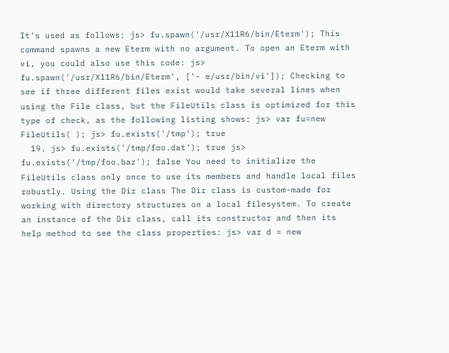It's used as follows: js> fu.spawn('/usr/X11R6/bin/Eterm'); This command spawns a new Eterm with no argument. To open an Eterm with vi, you could also use this code: js> fu.spawn('/usr/X11R6/bin/Eterm', ['- e/usr/bin/vi']); Checking to see if three different files exist would take several lines when using the File class, but the FileUtils class is optimized for this type of check, as the following listing shows: js> var fu=new FileUtils( ); js> fu.exists('/tmp'); true
  19. js> fu.exists('/tmp/foo.dat'); true js> fu.exists('/tmp/foo.baz'); false You need to initialize the FileUtils class only once to use its members and handle local files robustly. Using the Dir class The Dir class is custom-made for working with directory structures on a local filesystem. To create an instance of the Dir class, call its constructor and then its help method to see the class properties: js> var d = new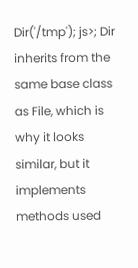Dir('/tmp'); js>; Dir inherits from the same base class as File, which is why it looks similar, but it implements methods used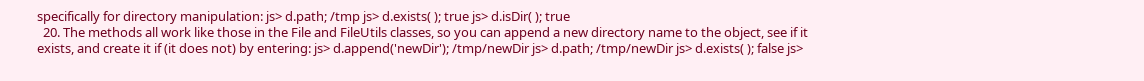specifically for directory manipulation: js> d.path; /tmp js> d.exists( ); true js> d.isDir( ); true
  20. The methods all work like those in the File and FileUtils classes, so you can append a new directory name to the object, see if it exists, and create it if (it does not) by entering: js> d.append('newDir'); /tmp/newDir js> d.path; /tmp/newDir js> d.exists( ); false js>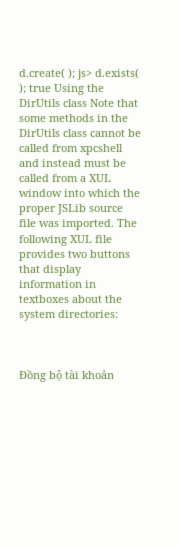d.create( ); js> d.exists( ); true Using the DirUtils class Note that some methods in the DirUtils class cannot be called from xpcshell and instead must be called from a XUL window into which the proper JSLib source file was imported. The following XUL file provides two buttons that display information in textboxes about the system directories:



Đồng bộ tài khoản